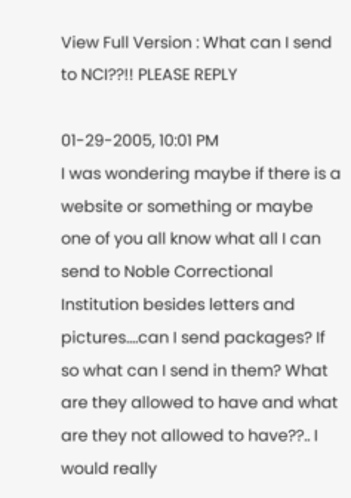View Full Version : What can I send to NCI??!! PLEASE REPLY

01-29-2005, 10:01 PM
I was wondering maybe if there is a website or something or maybe one of you all know what all I can send to Noble Correctional Institution besides letters and pictures....can I send packages? If so what can I send in them? What are they allowed to have and what are they not allowed to have??.. I would really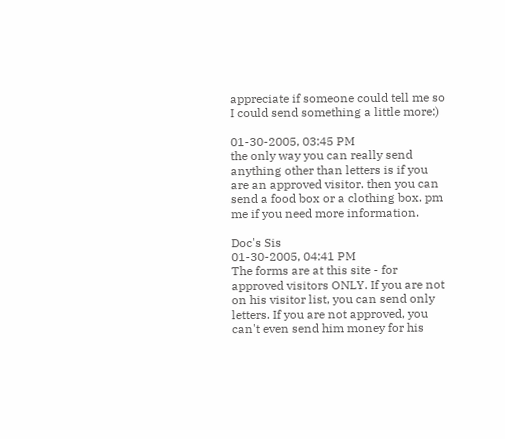appreciate if someone could tell me so I could send something a little more:)

01-30-2005, 03:45 PM
the only way you can really send anything other than letters is if you are an approved visitor. then you can send a food box or a clothing box. pm me if you need more information.

Doc's Sis
01-30-2005, 04:41 PM
The forms are at this site - for approved visitors ONLY. If you are not on his visitor list, you can send only letters. If you are not approved, you can't even send him money for his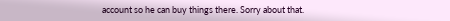account so he can buy things there. Sorry about that.